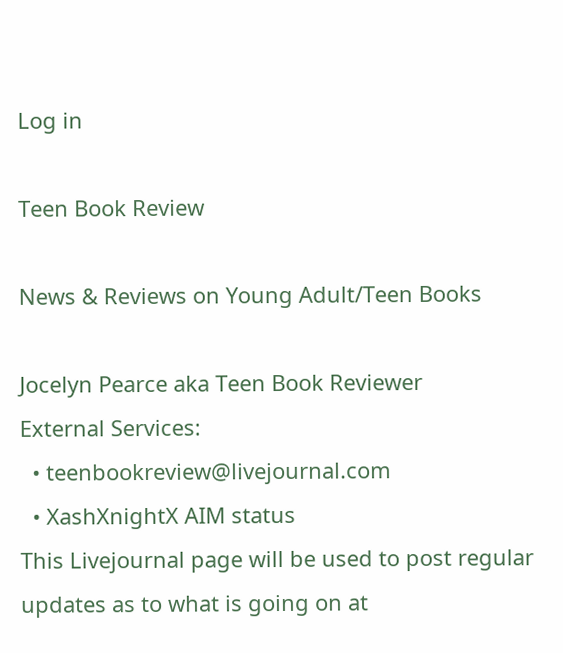Log in

Teen Book Review

News & Reviews on Young Adult/Teen Books

Jocelyn Pearce aka Teen Book Reviewer
External Services:
  • teenbookreview@livejournal.com
  • XashXnightX AIM status
This Livejournal page will be used to post regular updates as to what is going on at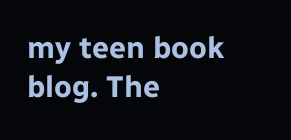my teen book blog. The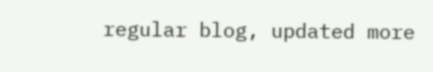regular blog, updated more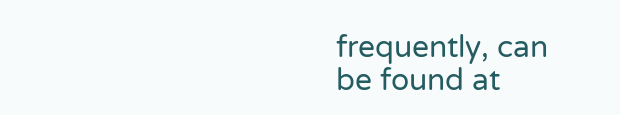frequently, can be found at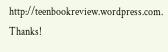http://teenbookreview.wordpress.com. Thanks!